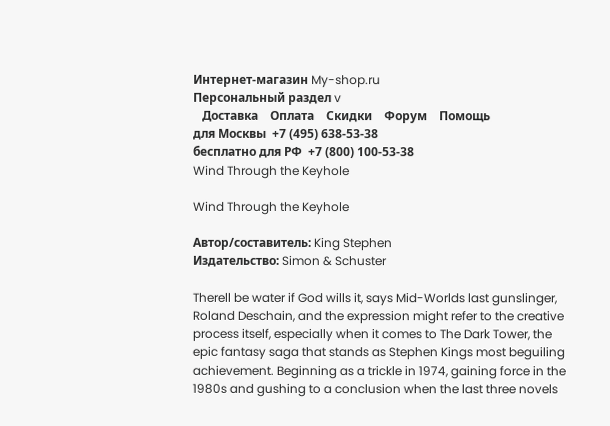Интернет-магазин My-shop.ru
Персональный раздел v
   Доставка    Оплата    Скидки    Форум    Помощь
для Москвы  +7 (495) 638-53-38
бесплатно для РФ  +7 (800) 100-53-38
Wind Through the Keyhole

Wind Through the Keyhole

Автор/составитель: King Stephen
Издательство: Simon & Schuster

Therell be water if God wills it, says Mid-Worlds last gunslinger, Roland Deschain, and the expression might refer to the creative process itself, especially when it comes to The Dark Tower, the epic fantasy saga that stands as Stephen Kings most beguiling achievement. Beginning as a trickle in 1974, gaining force in the 1980s and gushing to a conclusion when the last three novels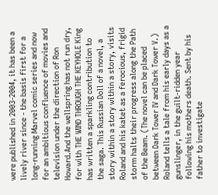were published in 2003-2004, it has been a lively river since - the basis first for a long-running Marvel comic series and now for an ambitious confluence of movies and television under the direction of Ron Howard.And the wellspring has not run dry, for with THE WIND THROUGH THE KEYHOLE King has written a sparkling contribution to the saga. This Russian Doll of a novel, a story within a story within a story, visits Roland and his katet as a ferocious, frigid storm halts their progress along the Path of the Beam. (The novel can be placed between Dark Tower IV and Dark Tower V.) Roland tells a tale from his early days as a gunslinger, in the guilt-ridden year following his mothers death. Sent by his father to investigate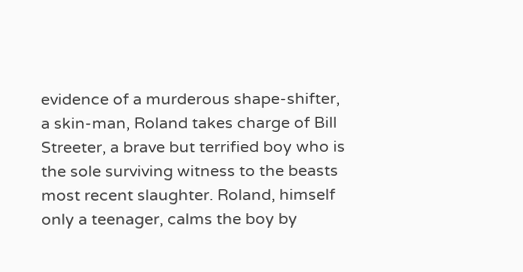evidence of a murderous shape-shifter, a skin-man, Roland takes charge of Bill Streeter, a brave but terrified boy who is the sole surviving witness to the beasts most recent slaughter. Roland, himself only a teenager, calms the boy by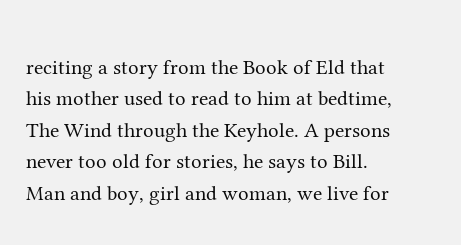reciting a story from the Book of Eld that his mother used to read to him at bedtime, The Wind through the Keyhole. A persons never too old for stories, he says to Bill. Man and boy, girl and woman, we live for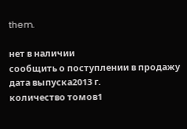them.

нет в наличии
сообщить о поступлении в продажу
дата выпуска2013 г.
количество томов1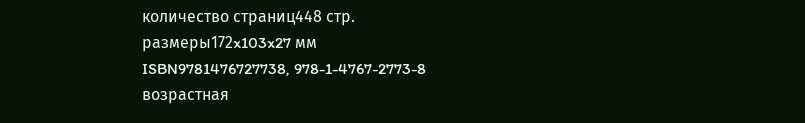количество страниц448 стр.
размеры172x103x27 мм
ISBN9781476727738, 978-1-4767-2773-8
возрастная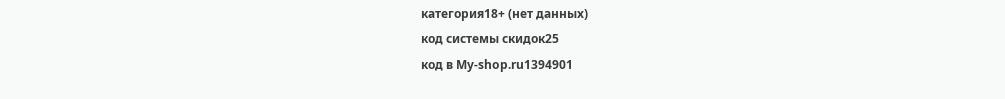категория18+ (нет данных)
код системы скидок25
код в My-shop.ru1394901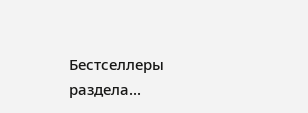Бестселлеры раздела...